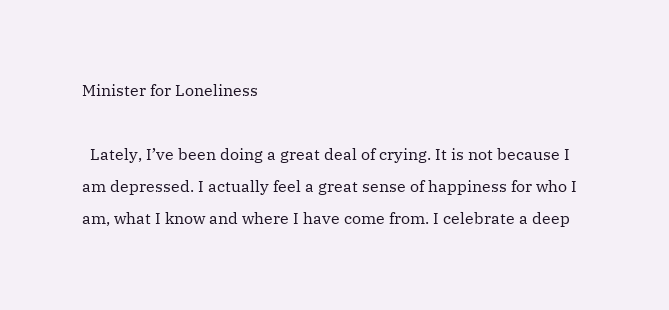Minister for Loneliness

  Lately, I’ve been doing a great deal of crying. It is not because I am depressed. I actually feel a great sense of happiness for who I am, what I know and where I have come from. I celebrate a deep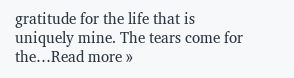gratitude for the life that is uniquely mine. The tears come for the…Read more »